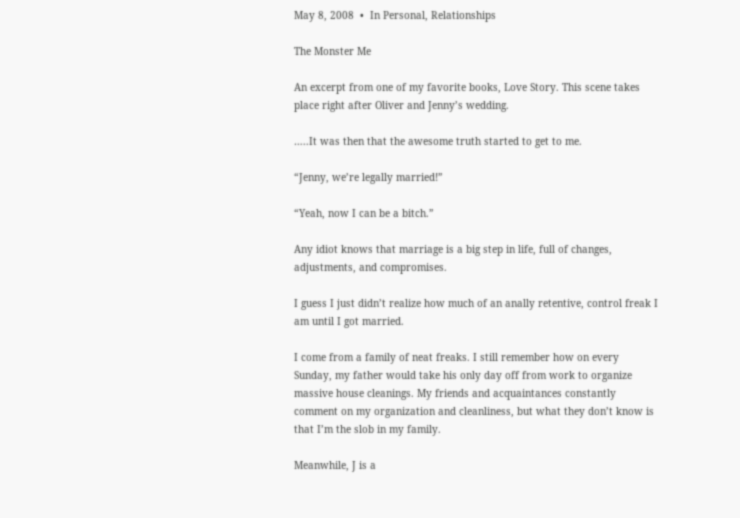May 8, 2008  •  In Personal, Relationships

The Monster Me

An excerpt from one of my favorite books, Love Story. This scene takes place right after Oliver and Jenny’s wedding.

…..It was then that the awesome truth started to get to me.

“Jenny, we’re legally married!”

“Yeah, now I can be a bitch.”

Any idiot knows that marriage is a big step in life, full of changes, adjustments, and compromises.

I guess I just didn’t realize how much of an anally retentive, control freak I am until I got married.

I come from a family of neat freaks. I still remember how on every Sunday, my father would take his only day off from work to organize massive house cleanings. My friends and acquaintances constantly comment on my organization and cleanliness, but what they don’t know is that I’m the slob in my family.

Meanwhile, J is a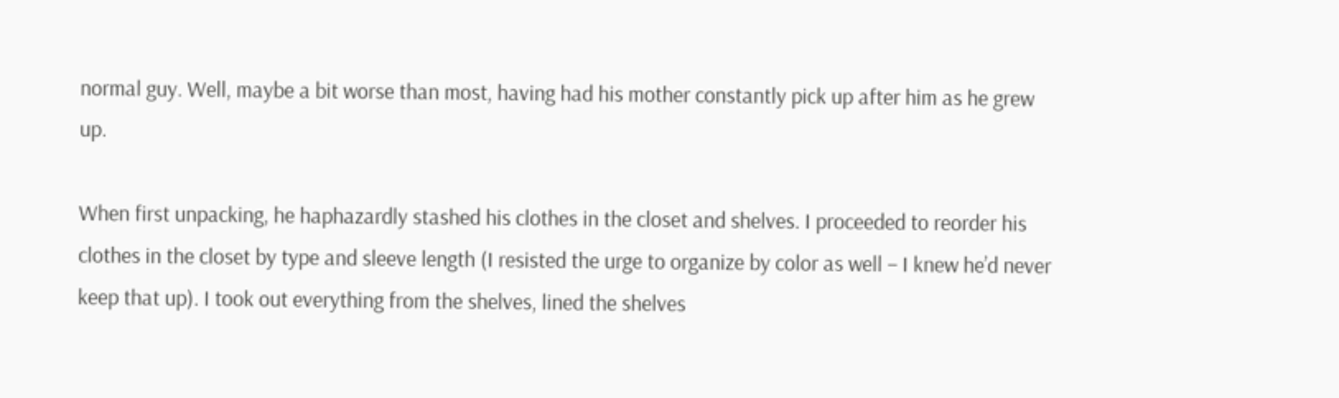normal guy. Well, maybe a bit worse than most, having had his mother constantly pick up after him as he grew up.

When first unpacking, he haphazardly stashed his clothes in the closet and shelves. I proceeded to reorder his clothes in the closet by type and sleeve length (I resisted the urge to organize by color as well – I knew he’d never keep that up). I took out everything from the shelves, lined the shelves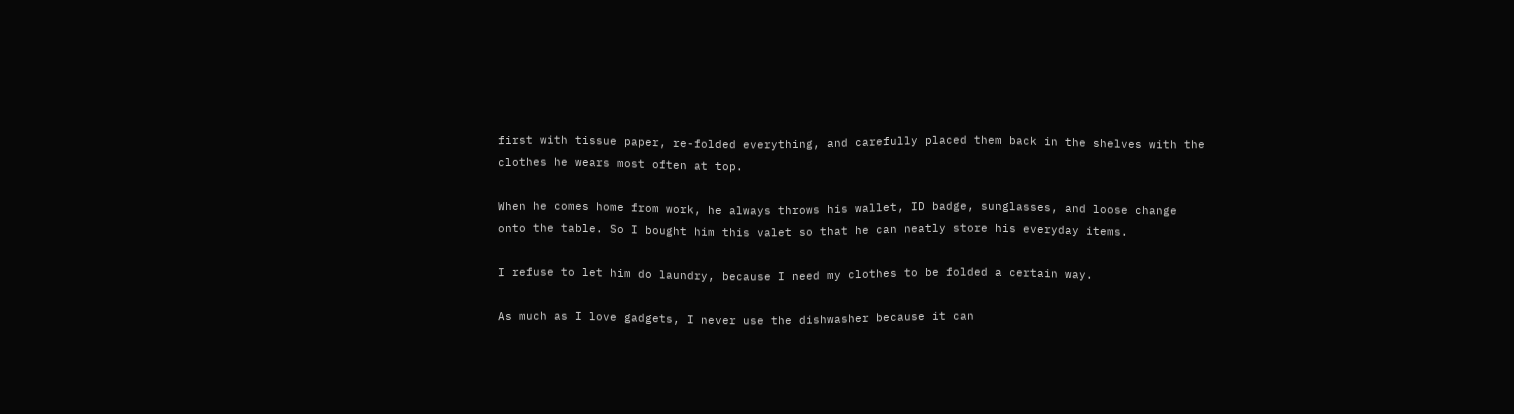first with tissue paper, re-folded everything, and carefully placed them back in the shelves with the clothes he wears most often at top.

When he comes home from work, he always throws his wallet, ID badge, sunglasses, and loose change onto the table. So I bought him this valet so that he can neatly store his everyday items.

I refuse to let him do laundry, because I need my clothes to be folded a certain way.

As much as I love gadgets, I never use the dishwasher because it can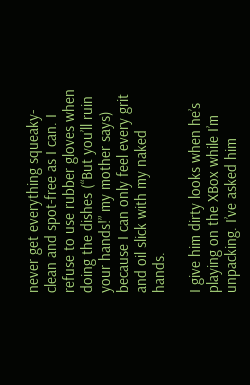never get everything squeaky-clean and spot-free as I can. I refuse to use rubber gloves when doing the dishes (“But you’ll ruin your hands!” my mother says) because I can only feel every grit and oil slick with my naked hands.

I give him dirty looks when he’s playing on the XBox while I’m unpacking. I’ve asked him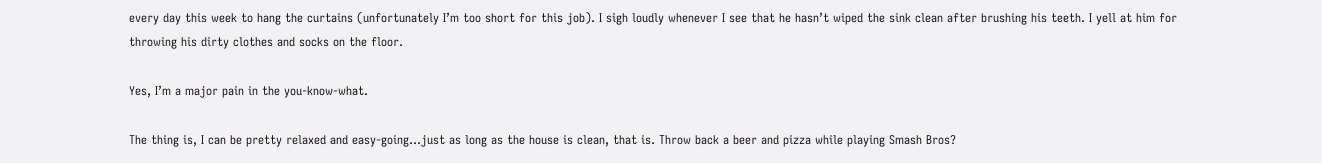every day this week to hang the curtains (unfortunately I’m too short for this job). I sigh loudly whenever I see that he hasn’t wiped the sink clean after brushing his teeth. I yell at him for throwing his dirty clothes and socks on the floor.

Yes, I’m a major pain in the you-know-what.

The thing is, I can be pretty relaxed and easy-going…just as long as the house is clean, that is. Throw back a beer and pizza while playing Smash Bros?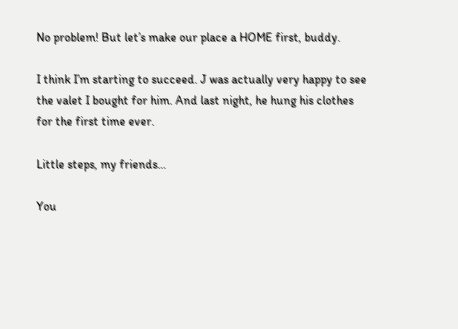No problem! But let’s make our place a HOME first, buddy.

I think I’m starting to succeed. J was actually very happy to see the valet I bought for him. And last night, he hung his clothes for the first time ever.

Little steps, my friends…

You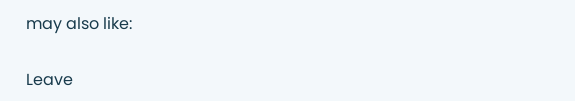may also like:

Leave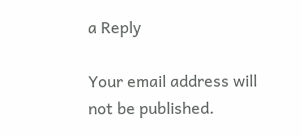a Reply

Your email address will not be published.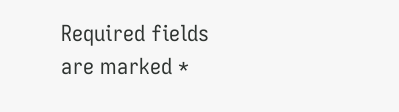Required fields are marked *